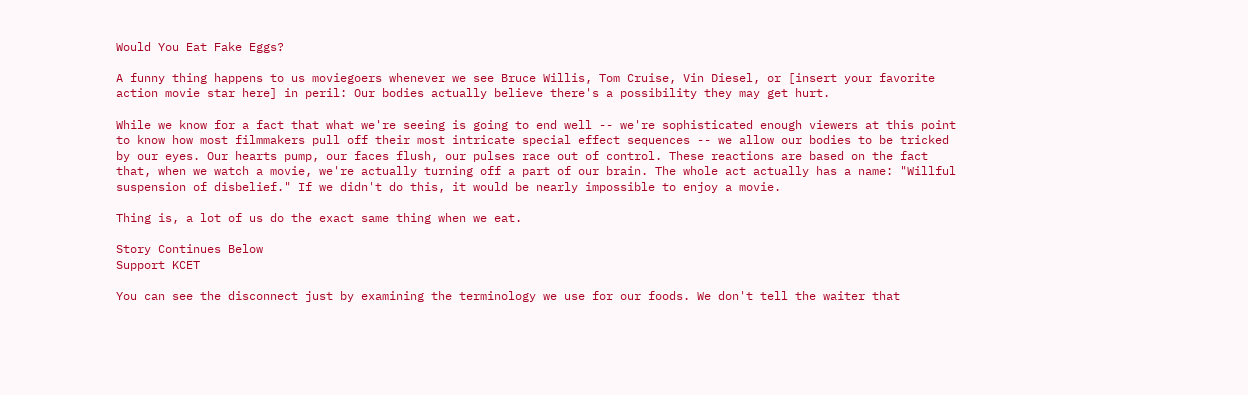Would You Eat Fake Eggs?

A funny thing happens to us moviegoers whenever we see Bruce Willis, Tom Cruise, Vin Diesel, or [insert your favorite action movie star here] in peril: Our bodies actually believe there's a possibility they may get hurt.

While we know for a fact that what we're seeing is going to end well -- we're sophisticated enough viewers at this point to know how most filmmakers pull off their most intricate special effect sequences -- we allow our bodies to be tricked by our eyes. Our hearts pump, our faces flush, our pulses race out of control. These reactions are based on the fact that, when we watch a movie, we're actually turning off a part of our brain. The whole act actually has a name: "Willful suspension of disbelief." If we didn't do this, it would be nearly impossible to enjoy a movie.

Thing is, a lot of us do the exact same thing when we eat.

Story Continues Below
Support KCET

You can see the disconnect just by examining the terminology we use for our foods. We don't tell the waiter that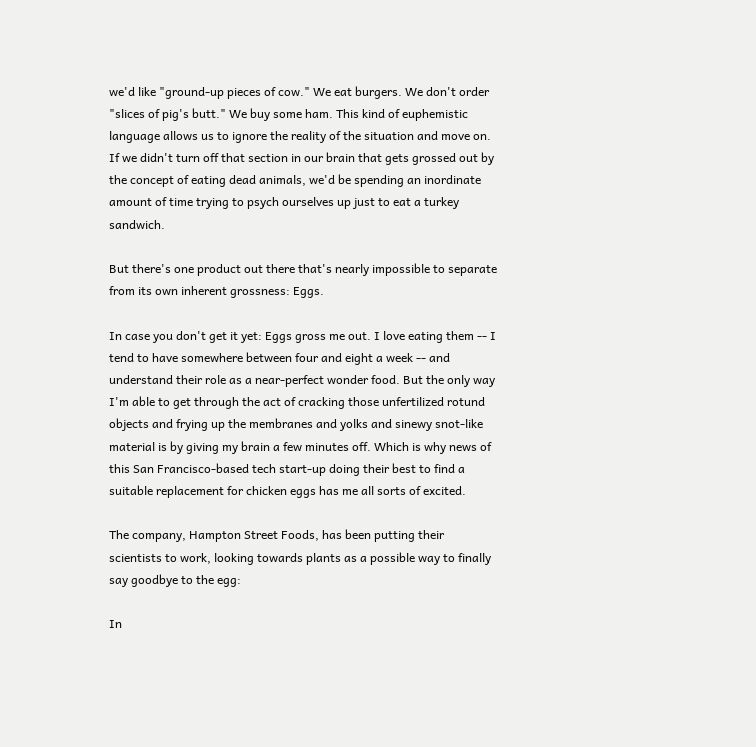we'd like "ground-up pieces of cow." We eat burgers. We don't order "slices of pig's butt." We buy some ham. This kind of euphemistic language allows us to ignore the reality of the situation and move on. If we didn't turn off that section in our brain that gets grossed out by the concept of eating dead animals, we'd be spending an inordinate amount of time trying to psych ourselves up just to eat a turkey sandwich.

But there's one product out there that's nearly impossible to separate from its own inherent grossness: Eggs.

In case you don't get it yet: Eggs gross me out. I love eating them -- I tend to have somewhere between four and eight a week -- and understand their role as a near-perfect wonder food. But the only way I'm able to get through the act of cracking those unfertilized rotund objects and frying up the membranes and yolks and sinewy snot-like material is by giving my brain a few minutes off. Which is why news of this San Francisco-based tech start-up doing their best to find a suitable replacement for chicken eggs has me all sorts of excited.

The company, Hampton Street Foods, has been putting their scientists to work, looking towards plants as a possible way to finally say goodbye to the egg:

In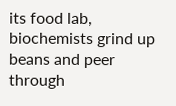its food lab, biochemists grind up beans and peer through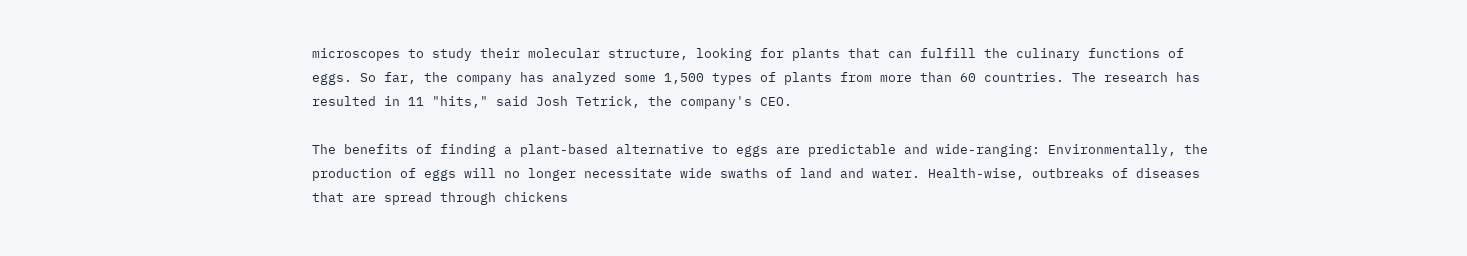microscopes to study their molecular structure, looking for plants that can fulfill the culinary functions of eggs. So far, the company has analyzed some 1,500 types of plants from more than 60 countries. The research has resulted in 11 "hits," said Josh Tetrick, the company's CEO.

The benefits of finding a plant-based alternative to eggs are predictable and wide-ranging: Environmentally, the production of eggs will no longer necessitate wide swaths of land and water. Health-wise, outbreaks of diseases that are spread through chickens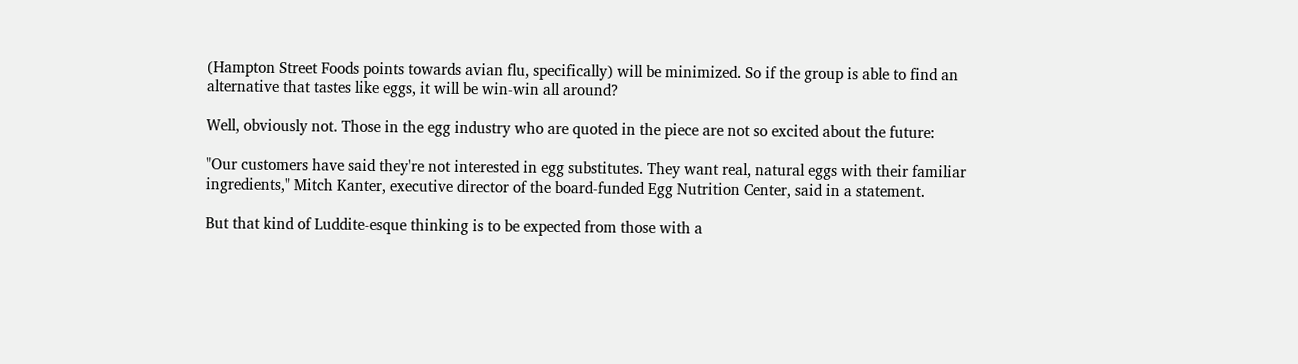(Hampton Street Foods points towards avian flu, specifically) will be minimized. So if the group is able to find an alternative that tastes like eggs, it will be win-win all around?

Well, obviously not. Those in the egg industry who are quoted in the piece are not so excited about the future:

"Our customers have said they're not interested in egg substitutes. They want real, natural eggs with their familiar ingredients," Mitch Kanter, executive director of the board-funded Egg Nutrition Center, said in a statement.

But that kind of Luddite-esque thinking is to be expected from those with a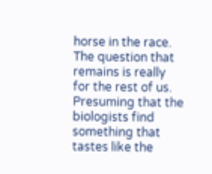horse in the race. The question that remains is really for the rest of us. Presuming that the biologists find something that tastes like the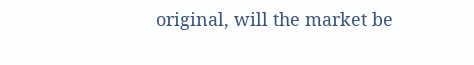original, will the market be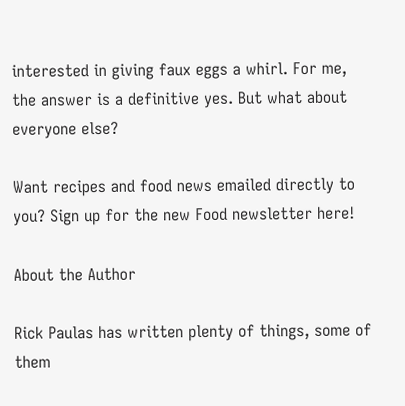interested in giving faux eggs a whirl. For me, the answer is a definitive yes. But what about everyone else?

Want recipes and food news emailed directly to you? Sign up for the new Food newsletter here!

About the Author

Rick Paulas has written plenty of things, some of them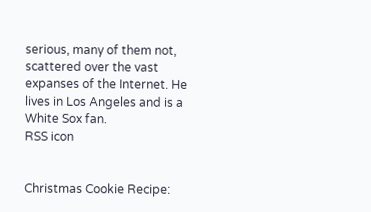serious, many of them not, scattered over the vast expanses of the Internet. He lives in Los Angeles and is a White Sox fan.
RSS icon


Christmas Cookie Recipe: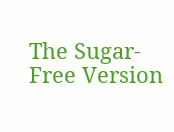The Sugar-Free Version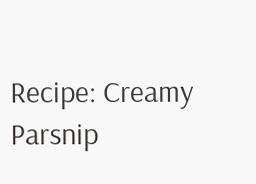Recipe: Creamy Parsnip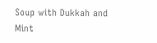Soup with Dukkah and Mint